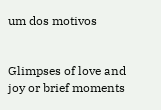um dos motivos


Glimpses of love and joy or brief moments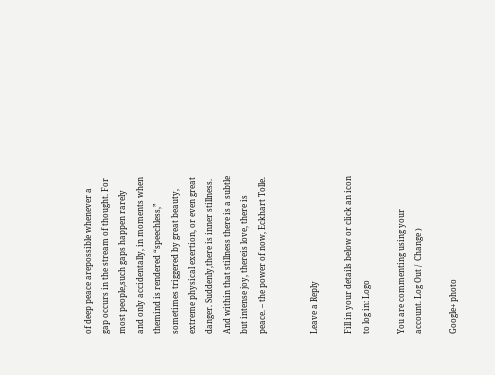of deep peace arepossible whenever a gap occurs in the stream of thought. For most people,such gaps happen rarely and only accidentally, in moments when themind is rendered “speechless,” sometimes triggered by great beauty, extreme physical exertion, or even great danger. Suddenly,there is inner stillness. And within that stillness there is a subtle but intense joy, thereis love, there is peace. – the power of now, Eckhart Tolle.


Leave a Reply

Fill in your details below or click an icon to log in: Logo

You are commenting using your account. Log Out /  Change )

Google+ photo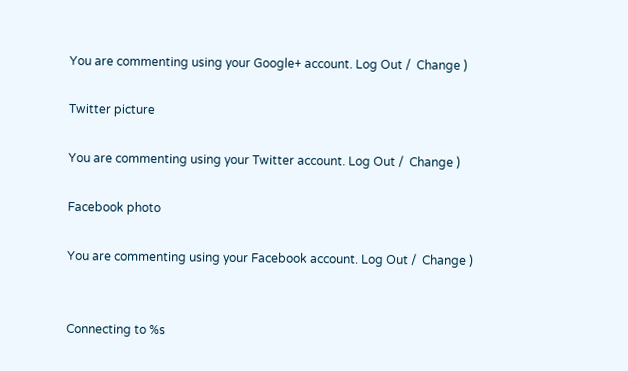You are commenting using your Google+ account. Log Out /  Change )

Twitter picture

You are commenting using your Twitter account. Log Out /  Change )

Facebook photo

You are commenting using your Facebook account. Log Out /  Change )


Connecting to %s